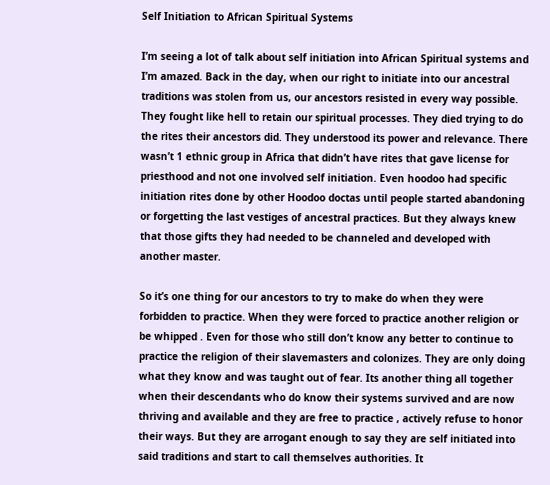Self Initiation to African Spiritual Systems

I’m seeing a lot of talk about self initiation into African Spiritual systems and I’m amazed. Back in the day, when our right to initiate into our ancestral traditions was stolen from us, our ancestors resisted in every way possible. They fought like hell to retain our spiritual processes. They died trying to do the rites their ancestors did. They understood its power and relevance. There wasn’t 1 ethnic group in Africa that didn’t have rites that gave license for priesthood and not one involved self initiation. Even hoodoo had specific initiation rites done by other Hoodoo doctas until people started abandoning or forgetting the last vestiges of ancestral practices. But they always knew that those gifts they had needed to be channeled and developed with another master.

So it’s one thing for our ancestors to try to make do when they were forbidden to practice. When they were forced to practice another religion or be whipped . Even for those who still don’t know any better to continue to practice the religion of their slavemasters and colonizes. They are only doing what they know and was taught out of fear. Its another thing all together when their descendants who do know their systems survived and are now thriving and available and they are free to practice , actively refuse to honor their ways. But they are arrogant enough to say they are self initiated into said traditions and start to call themselves authorities. It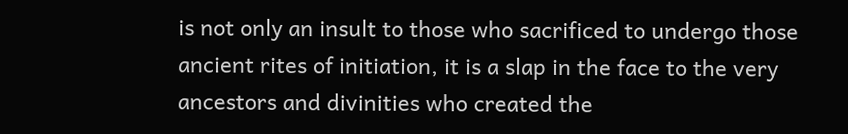is not only an insult to those who sacrificed to undergo those ancient rites of initiation, it is a slap in the face to the very ancestors and divinities who created the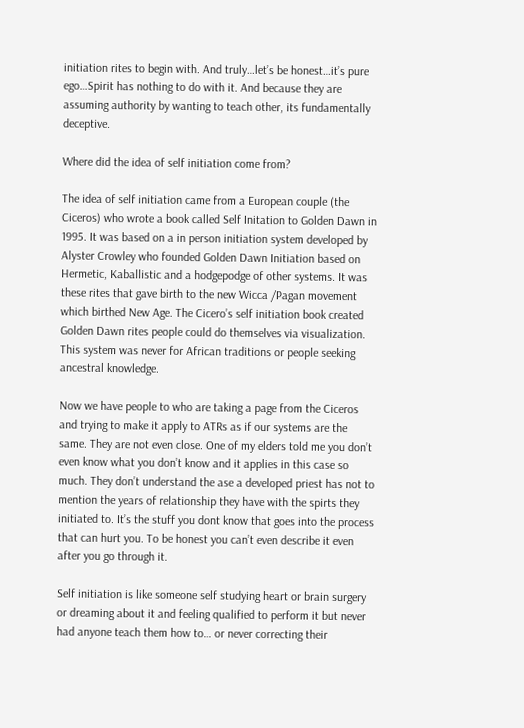initiation rites to begin with. And truly…let’s be honest…it’s pure ego…Spirit has nothing to do with it. And because they are assuming authority by wanting to teach other, its fundamentally deceptive.

Where did the idea of self initiation come from?

The idea of self initiation came from a European couple (the Ciceros) who wrote a book called Self Initation to Golden Dawn in 1995. It was based on a in person initiation system developed by Alyster Crowley who founded Golden Dawn Initiation based on Hermetic, Kaballistic and a hodgepodge of other systems. It was these rites that gave birth to the new Wicca /Pagan movement which birthed New Age. The Cicero’s self initiation book created Golden Dawn rites people could do themselves via visualization. This system was never for African traditions or people seeking ancestral knowledge.

Now we have people to who are taking a page from the Ciceros and trying to make it apply to ATRs as if our systems are the same. They are not even close. One of my elders told me you don’t even know what you don’t know and it applies in this case so much. They don’t understand the ase a developed priest has not to mention the years of relationship they have with the spirts they initiated to. It’s the stuff you dont know that goes into the process that can hurt you. To be honest you can’t even describe it even after you go through it.

Self initiation is like someone self studying heart or brain surgery or dreaming about it and feeling qualified to perform it but never had anyone teach them how to… or never correcting their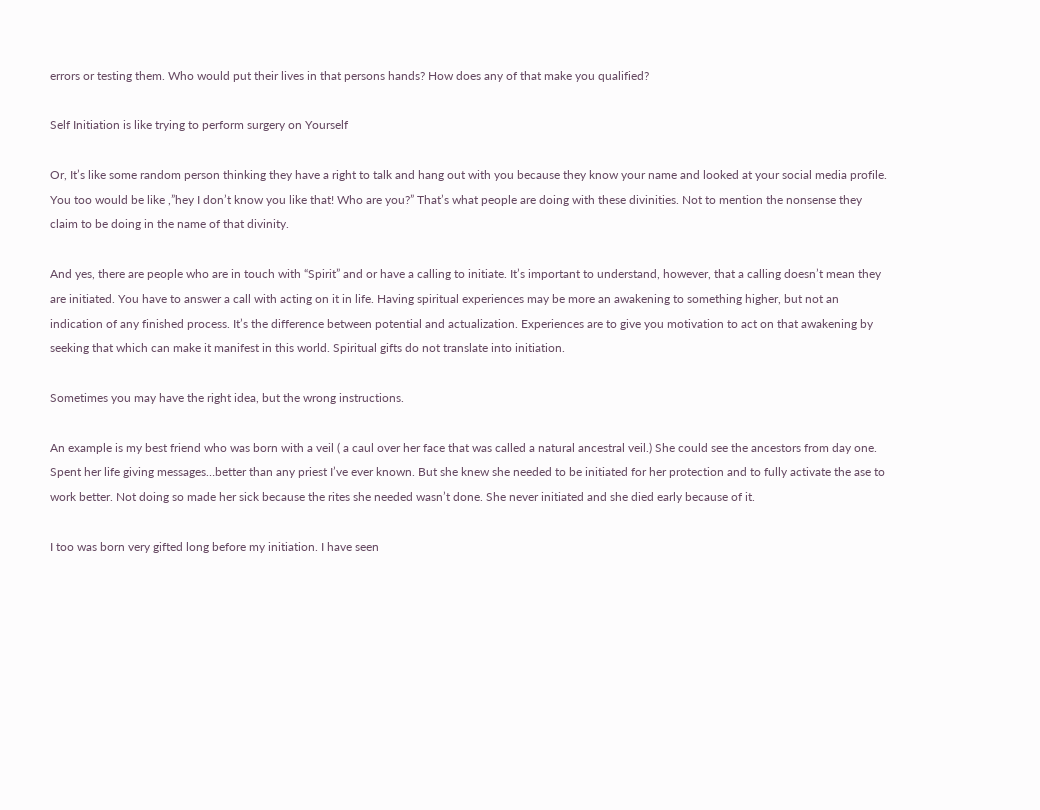errors or testing them. Who would put their lives in that persons hands? How does any of that make you qualified?

Self Initiation is like trying to perform surgery on Yourself

Or, It’s like some random person thinking they have a right to talk and hang out with you because they know your name and looked at your social media profile. You too would be like ,”hey I don’t know you like that! Who are you?” That’s what people are doing with these divinities. Not to mention the nonsense they claim to be doing in the name of that divinity.

And yes, there are people who are in touch with “Spirit” and or have a calling to initiate. It’s important to understand, however, that a calling doesn’t mean they are initiated. You have to answer a call with acting on it in life. Having spiritual experiences may be more an awakening to something higher, but not an indication of any finished process. It’s the difference between potential and actualization. Experiences are to give you motivation to act on that awakening by seeking that which can make it manifest in this world. Spiritual gifts do not translate into initiation.

Sometimes you may have the right idea, but the wrong instructions.

An example is my best friend who was born with a veil ( a caul over her face that was called a natural ancestral veil.) She could see the ancestors from day one. Spent her life giving messages…better than any priest I’ve ever known. But she knew she needed to be initiated for her protection and to fully activate the ase to work better. Not doing so made her sick because the rites she needed wasn’t done. She never initiated and she died early because of it.

I too was born very gifted long before my initiation. I have seen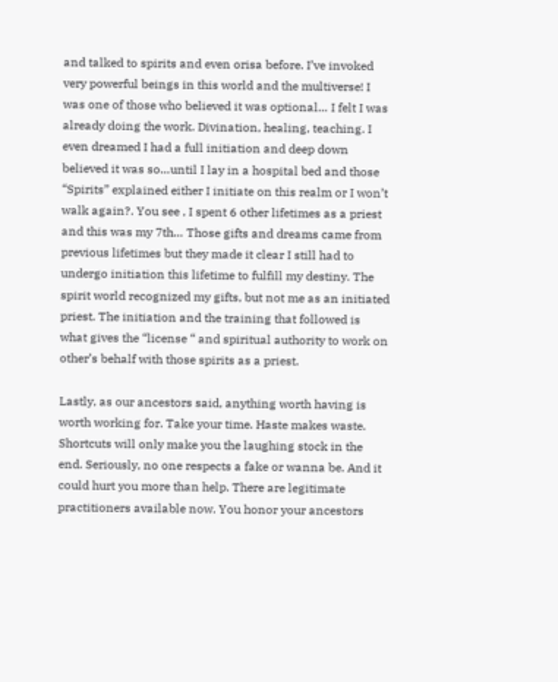and talked to spirits and even orisa before. I’ve invoked very powerful beings in this world and the multiverse! I was one of those who believed it was optional… I felt I was already doing the work. Divination, healing, teaching. I even dreamed I had a full initiation and deep down believed it was so…until I lay in a hospital bed and those “Spirits” explained either I initiate on this realm or I won’t walk again?. You see , I spent 6 other lifetimes as a priest and this was my 7th… Those gifts and dreams came from previous lifetimes but they made it clear I still had to undergo initiation this lifetime to fulfill my destiny. The spirit world recognized my gifts, but not me as an initiated priest. The initiation and the training that followed is what gives the “license “ and spiritual authority to work on other’s behalf with those spirits as a priest.

Lastly, as our ancestors said, anything worth having is worth working for. Take your time. Haste makes waste. Shortcuts will only make you the laughing stock in the end. Seriously, no one respects a fake or wanna be. And it could hurt you more than help. There are legitimate practitioners available now. You honor your ancestors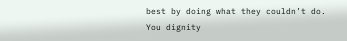best by doing what they couldn’t do. You dignity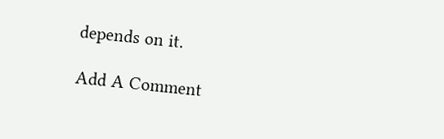depends on it.

Add A Comment